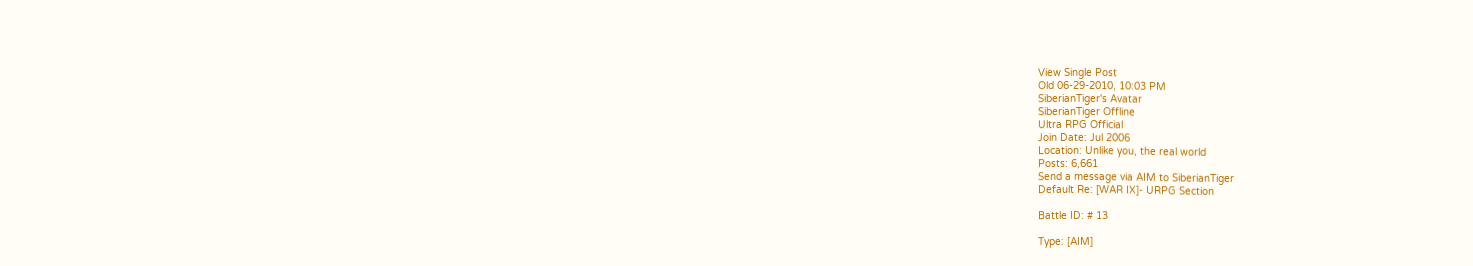View Single Post
Old 06-29-2010, 10:03 PM
SiberianTiger's Avatar
SiberianTiger Offline
Ultra RPG Official
Join Date: Jul 2006
Location: Unlike you, the real world
Posts: 6,661
Send a message via AIM to SiberianTiger
Default Re: [WAR IX]- URPG Section

Battle ID: # 13

Type: [AIM]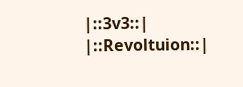|::3v3::| |::Revoltuion::|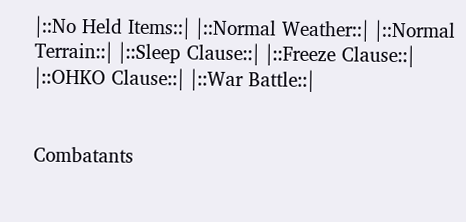|::No Held Items::| |::Normal Weather::| |::Normal Terrain::| |::Sleep Clause::| |::Freeze Clause::| |::OHKO Clause::| |::War Battle::|


Combatants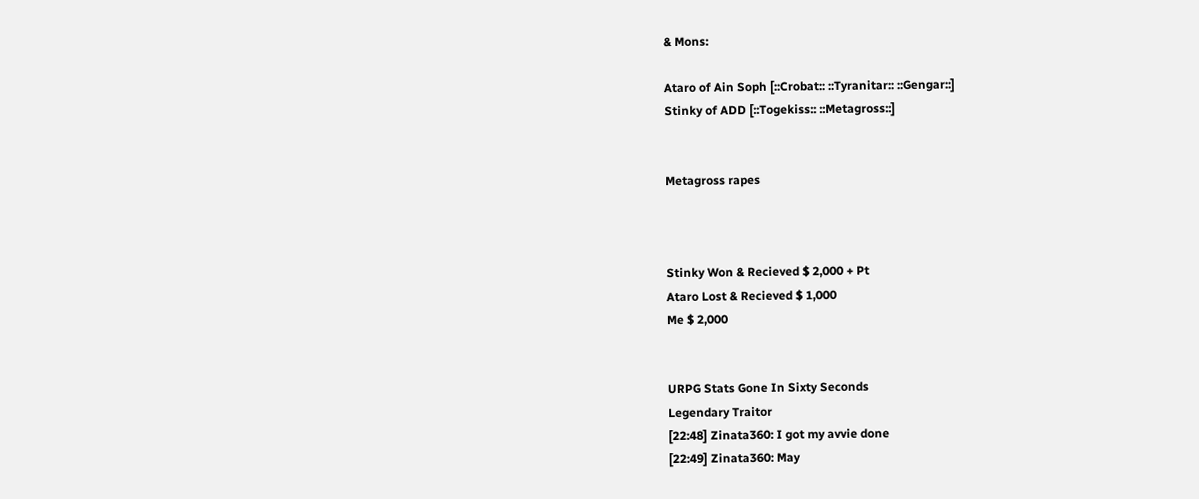& Mons:

Ataro of Ain Soph [::Crobat:: ::Tyranitar:: ::Gengar::]
Stinky of ADD [::Togekiss:: ::Metagross::]


Metagross rapes



Stinky Won & Recieved $ 2,000 + Pt
Ataro Lost & Recieved $ 1,000
Me $ 2,000


URPG Stats Gone In Sixty Seconds
Legendary Traitor
[22:48] Zinata360: I got my avvie done
[22:49] Zinata360: May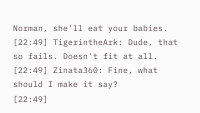Norman, she'll eat your babies.
[22:49] TigerintheArk: Dude, that so fails. Doesn't fit at all.
[22:49] Zinata360: Fine, what should I make it say?
[22:49]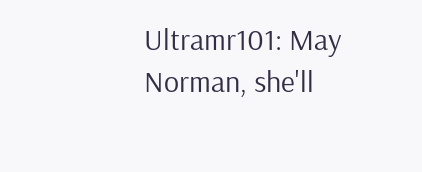Ultramr101: May Norman, she'll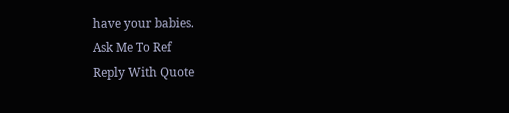have your babies.
Ask Me To Ref
Reply With Quote